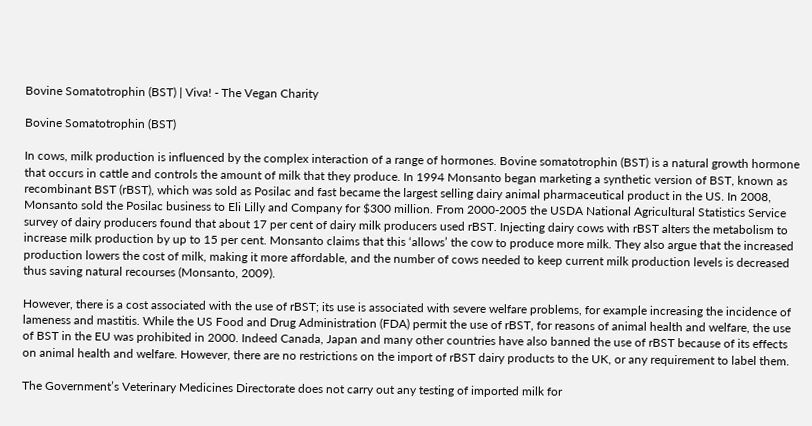Bovine Somatotrophin (BST) | Viva! - The Vegan Charity

Bovine Somatotrophin (BST)

In cows, milk production is influenced by the complex interaction of a range of hormones. Bovine somatotrophin (BST) is a natural growth hormone that occurs in cattle and controls the amount of milk that they produce. In 1994 Monsanto began marketing a synthetic version of BST, known as recombinant BST (rBST), which was sold as Posilac and fast became the largest selling dairy animal pharmaceutical product in the US. In 2008, Monsanto sold the Posilac business to Eli Lilly and Company for $300 million. From 2000-2005 the USDA National Agricultural Statistics Service survey of dairy producers found that about 17 per cent of dairy milk producers used rBST. Injecting dairy cows with rBST alters the metabolism to increase milk production by up to 15 per cent. Monsanto claims that this ‘allows’ the cow to produce more milk. They also argue that the increased production lowers the cost of milk, making it more affordable, and the number of cows needed to keep current milk production levels is decreased thus saving natural recourses (Monsanto, 2009).

However, there is a cost associated with the use of rBST; its use is associated with severe welfare problems, for example increasing the incidence of lameness and mastitis. While the US Food and Drug Administration (FDA) permit the use of rBST, for reasons of animal health and welfare, the use of BST in the EU was prohibited in 2000. Indeed Canada, Japan and many other countries have also banned the use of rBST because of its effects on animal health and welfare. However, there are no restrictions on the import of rBST dairy products to the UK, or any requirement to label them.

The Government’s Veterinary Medicines Directorate does not carry out any testing of imported milk for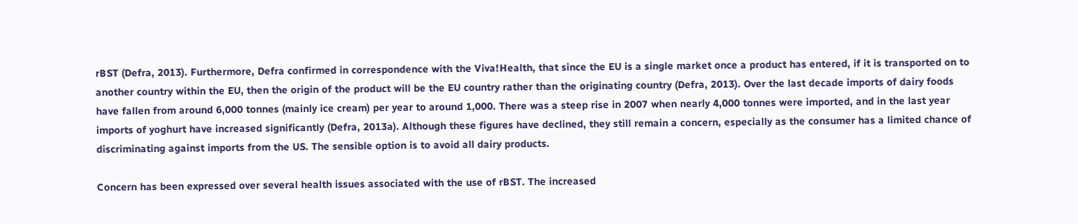rBST (Defra, 2013). Furthermore, Defra confirmed in correspondence with the Viva!Health, that since the EU is a single market once a product has entered, if it is transported on to another country within the EU, then the origin of the product will be the EU country rather than the originating country (Defra, 2013). Over the last decade imports of dairy foods have fallen from around 6,000 tonnes (mainly ice cream) per year to around 1,000. There was a steep rise in 2007 when nearly 4,000 tonnes were imported, and in the last year imports of yoghurt have increased significantly (Defra, 2013a). Although these figures have declined, they still remain a concern, especially as the consumer has a limited chance of discriminating against imports from the US. The sensible option is to avoid all dairy products.

Concern has been expressed over several health issues associated with the use of rBST. The increased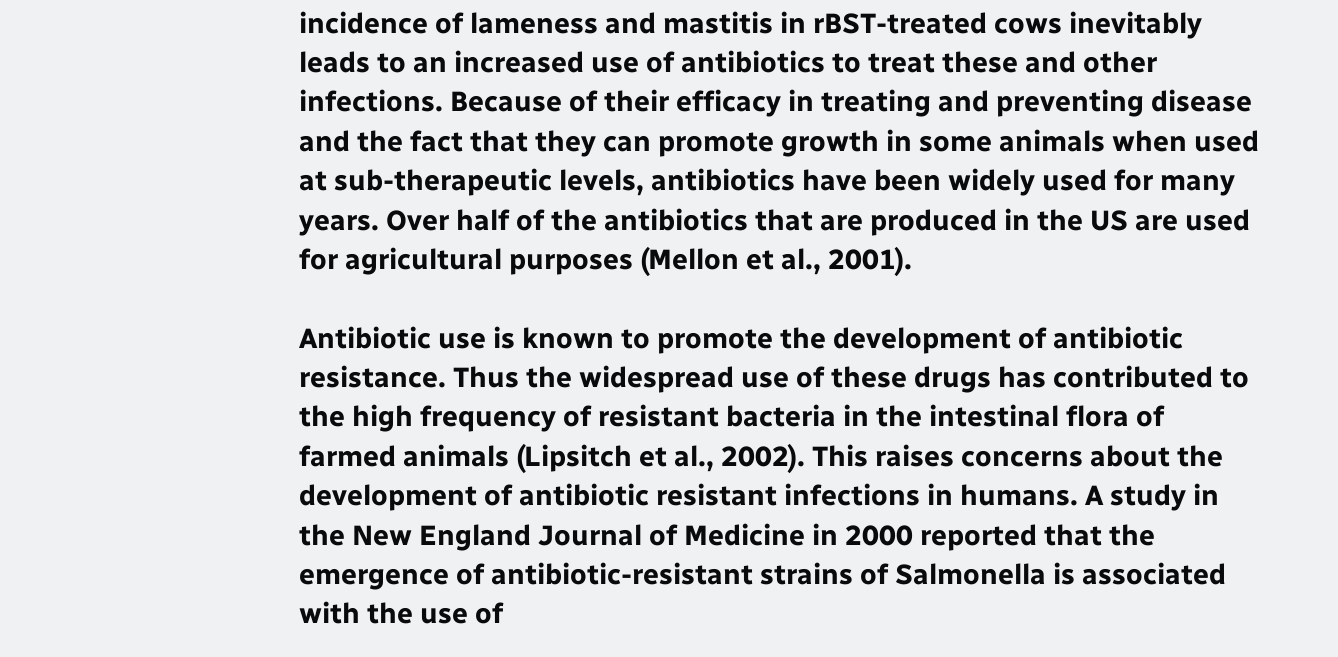incidence of lameness and mastitis in rBST-treated cows inevitably leads to an increased use of antibiotics to treat these and other infections. Because of their efficacy in treating and preventing disease and the fact that they can promote growth in some animals when used at sub-therapeutic levels, antibiotics have been widely used for many years. Over half of the antibiotics that are produced in the US are used for agricultural purposes (Mellon et al., 2001).

Antibiotic use is known to promote the development of antibiotic resistance. Thus the widespread use of these drugs has contributed to the high frequency of resistant bacteria in the intestinal flora of farmed animals (Lipsitch et al., 2002). This raises concerns about the development of antibiotic resistant infections in humans. A study in the New England Journal of Medicine in 2000 reported that the emergence of antibiotic-resistant strains of Salmonella is associated with the use of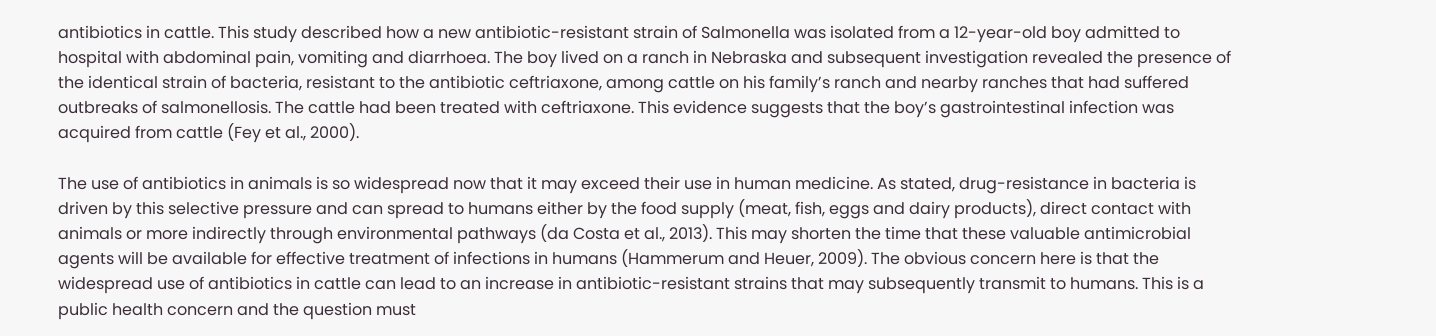antibiotics in cattle. This study described how a new antibiotic-resistant strain of Salmonella was isolated from a 12-year-old boy admitted to hospital with abdominal pain, vomiting and diarrhoea. The boy lived on a ranch in Nebraska and subsequent investigation revealed the presence of the identical strain of bacteria, resistant to the antibiotic ceftriaxone, among cattle on his family’s ranch and nearby ranches that had suffered outbreaks of salmonellosis. The cattle had been treated with ceftriaxone. This evidence suggests that the boy’s gastrointestinal infection was acquired from cattle (Fey et al., 2000).

The use of antibiotics in animals is so widespread now that it may exceed their use in human medicine. As stated, drug-resistance in bacteria is driven by this selective pressure and can spread to humans either by the food supply (meat, fish, eggs and dairy products), direct contact with animals or more indirectly through environmental pathways (da Costa et al., 2013). This may shorten the time that these valuable antimicrobial agents will be available for effective treatment of infections in humans (Hammerum and Heuer, 2009). The obvious concern here is that the widespread use of antibiotics in cattle can lead to an increase in antibiotic-resistant strains that may subsequently transmit to humans. This is a public health concern and the question must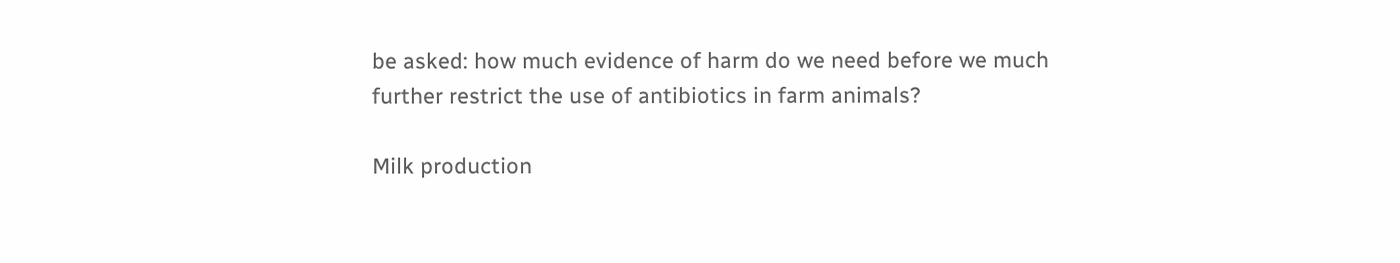be asked: how much evidence of harm do we need before we much further restrict the use of antibiotics in farm animals?

Milk production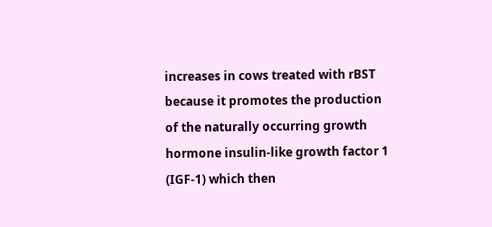increases in cows treated with rBST because it promotes the production of the naturally occurring growth hormone insulin-like growth factor 1 (IGF-1) which then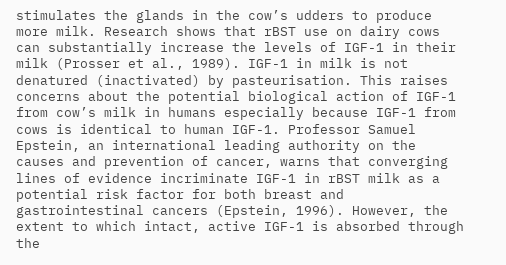stimulates the glands in the cow’s udders to produce more milk. Research shows that rBST use on dairy cows can substantially increase the levels of IGF-1 in their milk (Prosser et al., 1989). IGF-1 in milk is not denatured (inactivated) by pasteurisation. This raises concerns about the potential biological action of IGF-1 from cow’s milk in humans especially because IGF-1 from cows is identical to human IGF-1. Professor Samuel Epstein, an international leading authority on the causes and prevention of cancer, warns that converging lines of evidence incriminate IGF-1 in rBST milk as a potential risk factor for both breast and gastrointestinal cancers (Epstein, 1996). However, the extent to which intact, active IGF-1 is absorbed through the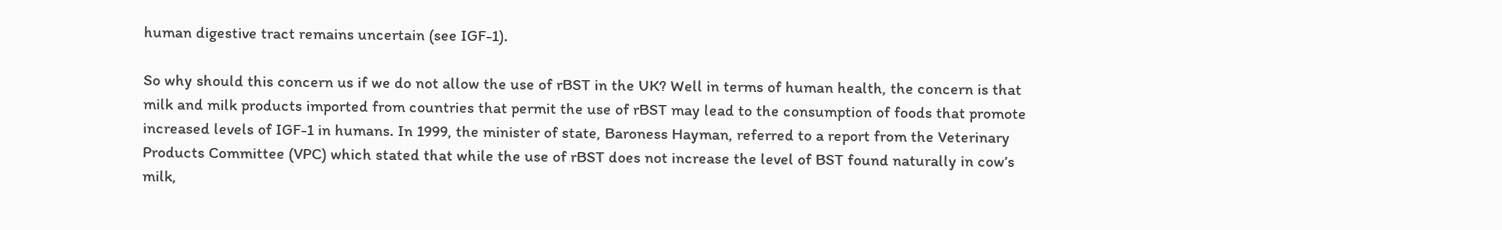human digestive tract remains uncertain (see IGF-1).

So why should this concern us if we do not allow the use of rBST in the UK? Well in terms of human health, the concern is that milk and milk products imported from countries that permit the use of rBST may lead to the consumption of foods that promote increased levels of IGF-1 in humans. In 1999, the minister of state, Baroness Hayman, referred to a report from the Veterinary Products Committee (VPC) which stated that while the use of rBST does not increase the level of BST found naturally in cow’s milk,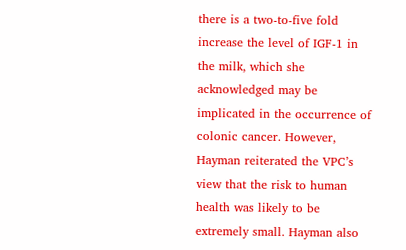there is a two-to-five fold increase the level of IGF-1 in the milk, which she acknowledged may be implicated in the occurrence of colonic cancer. However, Hayman reiterated the VPC’s view that the risk to human health was likely to be extremely small. Hayman also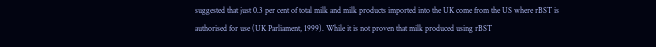suggested that just 0.3 per cent of total milk and milk products imported into the UK come from the US where rBST is authorised for use (UK Parliament, 1999). While it is not proven that milk produced using rBST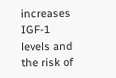increases IGF-1 levels and the risk of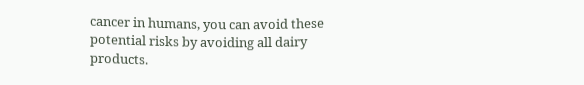cancer in humans, you can avoid these potential risks by avoiding all dairy products.